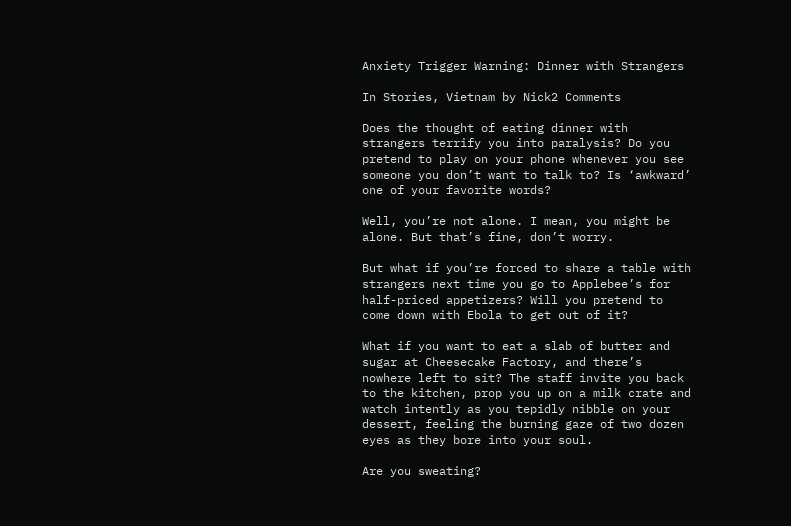Anxiety Trigger Warning: Dinner with Strangers

In Stories, Vietnam by Nick2 Comments

Does the thought of eating dinner with strangers terrify you into paralysis? Do you pretend to play on your phone whenever you see someone you don’t want to talk to? Is ‘awkward’ one of your favorite words?

Well, you’re not alone. I mean, you might be alone. But that’s fine, don’t worry.

But what if you’re forced to share a table with strangers next time you go to Applebee’s for half-priced appetizers? Will you pretend to come down with Ebola to get out of it?

What if you want to eat a slab of butter and sugar at Cheesecake Factory, and there’s nowhere left to sit? The staff invite you back to the kitchen, prop you up on a milk crate and watch intently as you tepidly nibble on your dessert, feeling the burning gaze of two dozen eyes as they bore into your soul.

Are you sweating?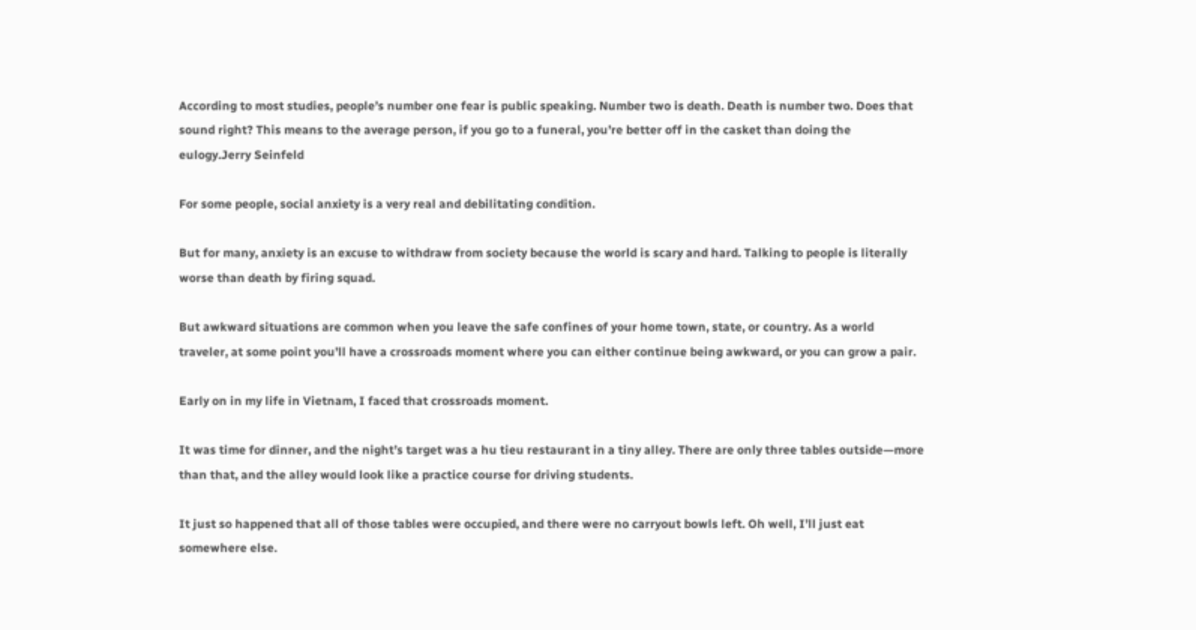According to most studies, people’s number one fear is public speaking. Number two is death. Death is number two. Does that sound right? This means to the average person, if you go to a funeral, you’re better off in the casket than doing the eulogy.Jerry Seinfeld

For some people, social anxiety is a very real and debilitating condition.

But for many, anxiety is an excuse to withdraw from society because the world is scary and hard. Talking to people is literally worse than death by firing squad.

But awkward situations are common when you leave the safe confines of your home town, state, or country. As a world traveler, at some point you’ll have a crossroads moment where you can either continue being awkward, or you can grow a pair.

Early on in my life in Vietnam, I faced that crossroads moment.

It was time for dinner, and the night’s target was a hu tieu restaurant in a tiny alley. There are only three tables outside—more than that, and the alley would look like a practice course for driving students.

It just so happened that all of those tables were occupied, and there were no carryout bowls left. Oh well, I’ll just eat somewhere else.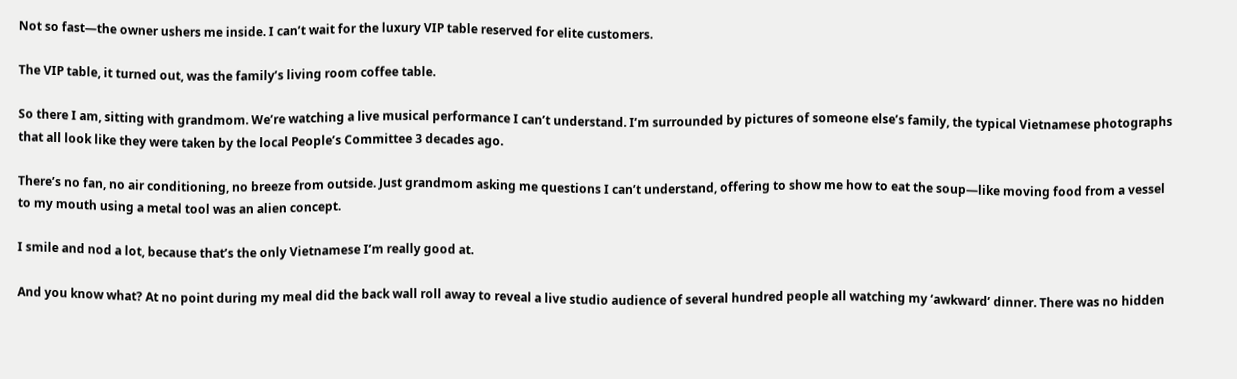Not so fast—the owner ushers me inside. I can’t wait for the luxury VIP table reserved for elite customers.

The VIP table, it turned out, was the family’s living room coffee table.

So there I am, sitting with grandmom. We’re watching a live musical performance I can’t understand. I’m surrounded by pictures of someone else’s family, the typical Vietnamese photographs that all look like they were taken by the local People’s Committee 3 decades ago.

There’s no fan, no air conditioning, no breeze from outside. Just grandmom asking me questions I can’t understand, offering to show me how to eat the soup—like moving food from a vessel to my mouth using a metal tool was an alien concept.

I smile and nod a lot, because that’s the only Vietnamese I’m really good at.

And you know what? At no point during my meal did the back wall roll away to reveal a live studio audience of several hundred people all watching my ‘awkward’ dinner. There was no hidden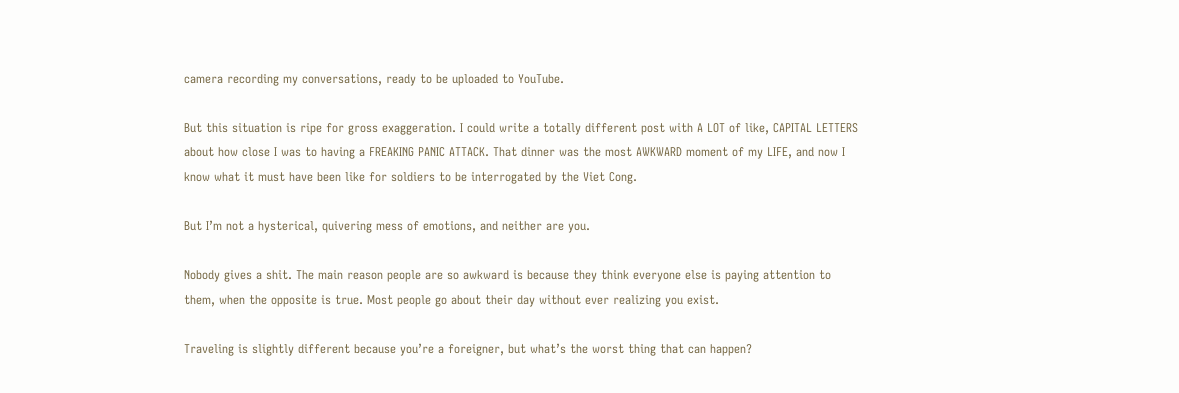camera recording my conversations, ready to be uploaded to YouTube.

But this situation is ripe for gross exaggeration. I could write a totally different post with A LOT of like, CAPITAL LETTERS about how close I was to having a FREAKING PANIC ATTACK. That dinner was the most AWKWARD moment of my LIFE, and now I know what it must have been like for soldiers to be interrogated by the Viet Cong.

But I’m not a hysterical, quivering mess of emotions, and neither are you.

Nobody gives a shit. The main reason people are so awkward is because they think everyone else is paying attention to them, when the opposite is true. Most people go about their day without ever realizing you exist.

Traveling is slightly different because you’re a foreigner, but what’s the worst thing that can happen?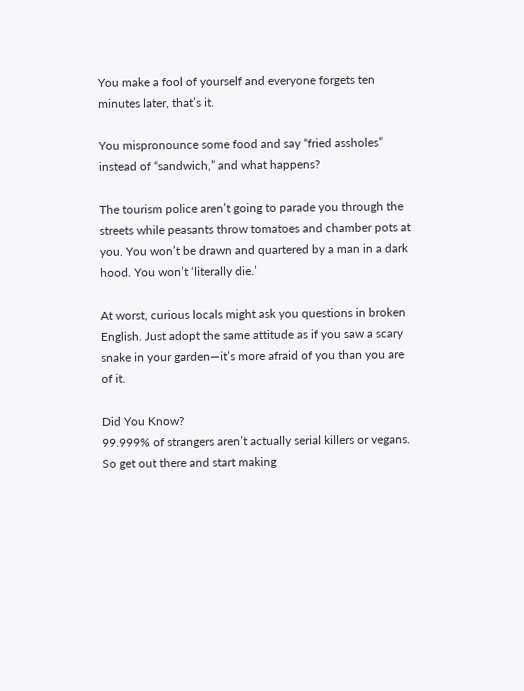You make a fool of yourself and everyone forgets ten minutes later, that’s it.

You mispronounce some food and say “fried assholes” instead of “sandwich,” and what happens?

The tourism police aren’t going to parade you through the streets while peasants throw tomatoes and chamber pots at you. You won’t be drawn and quartered by a man in a dark hood. You won’t ‘literally die.’

At worst, curious locals might ask you questions in broken English. Just adopt the same attitude as if you saw a scary snake in your garden—it’s more afraid of you than you are of it.

Did You Know?
99.999% of strangers aren’t actually serial killers or vegans. So get out there and start making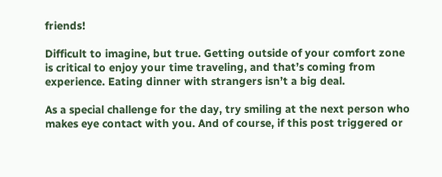friends!

Difficult to imagine, but true. Getting outside of your comfort zone is critical to enjoy your time traveling, and that’s coming from experience. Eating dinner with strangers isn’t a big deal.

As a special challenge for the day, try smiling at the next person who makes eye contact with you. And of course, if this post triggered or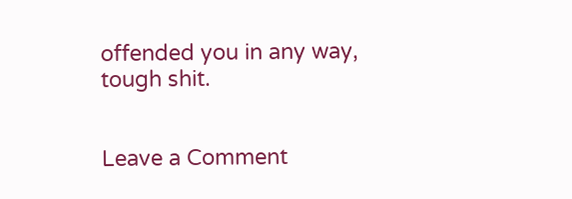offended you in any way, tough shit.


Leave a Comment